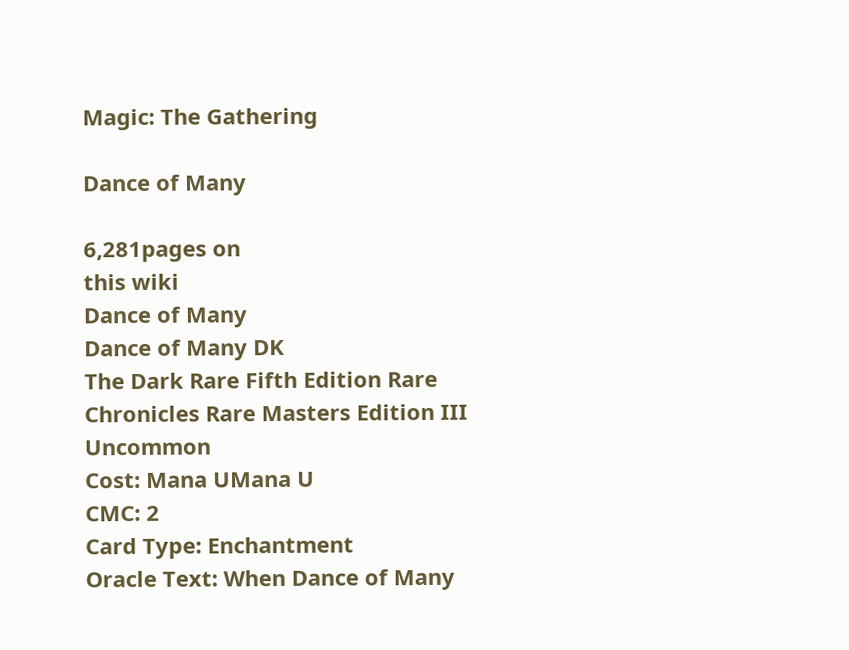Magic: The Gathering

Dance of Many

6,281pages on
this wiki
Dance of Many
Dance of Many DK
The Dark Rare Fifth Edition Rare Chronicles Rare Masters Edition III Uncommon
Cost: Mana UMana U
CMC: 2
Card Type: Enchantment
Oracle Text: When Dance of Many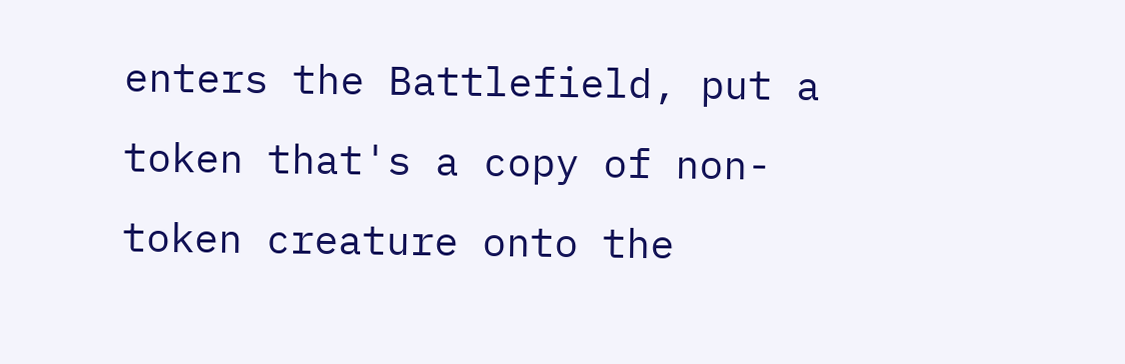enters the Battlefield, put a token that's a copy of non-token creature onto the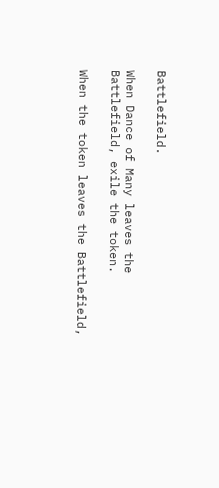Battlefield.

When Dance of Many leaves the Battlefield, exile the token.

When the token leaves the Battlefield,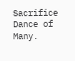Sacrifice Dance of Many.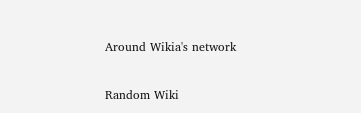Around Wikia's network

Random Wiki